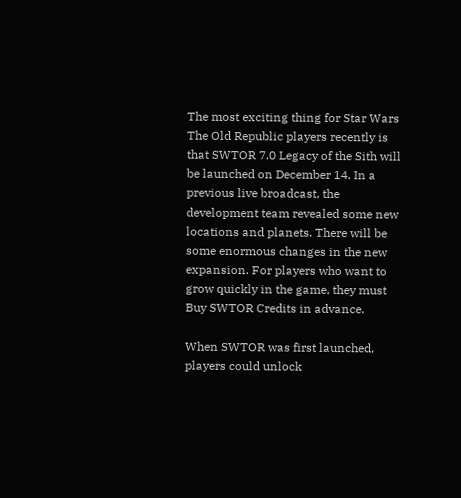The most exciting thing for Star Wars The Old Republic players recently is that SWTOR 7.0 Legacy of the Sith will be launched on December 14. In a previous live broadcast, the development team revealed some new locations and planets. There will be some enormous changes in the new expansion. For players who want to grow quickly in the game, they must Buy SWTOR Credits in advance.

When SWTOR was first launched, players could unlock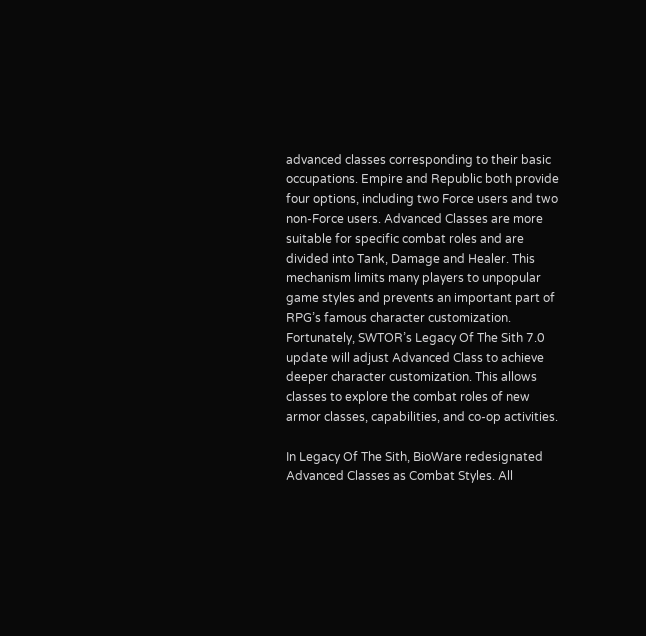advanced classes corresponding to their basic occupations. Empire and Republic both provide four options, including two Force users and two non-Force users. Advanced Classes are more suitable for specific combat roles and are divided into Tank, Damage and Healer. This mechanism limits many players to unpopular game styles and prevents an important part of RPG’s famous character customization. Fortunately, SWTOR’s Legacy Of The Sith 7.0 update will adjust Advanced Class to achieve deeper character customization. This allows classes to explore the combat roles of new armor classes, capabilities, and co-op activities.

In Legacy Of The Sith, BioWare redesignated Advanced Classes as Combat Styles. All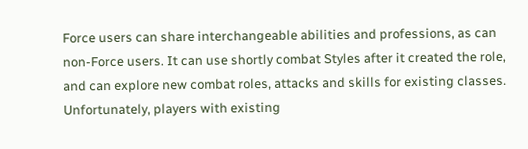Force users can share interchangeable abilities and professions, as can non-Force users. It can use shortly combat Styles after it created the role, and can explore new combat roles, attacks and skills for existing classes. Unfortunately, players with existing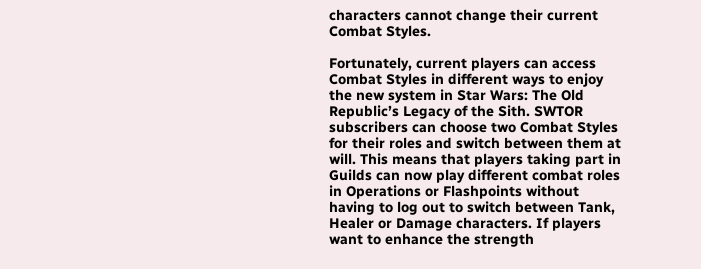characters cannot change their current Combat Styles.

Fortunately, current players can access Combat Styles in different ways to enjoy the new system in Star Wars: The Old Republic’s Legacy of the Sith. SWTOR subscribers can choose two Combat Styles for their roles and switch between them at will. This means that players taking part in Guilds can now play different combat roles in Operations or Flashpoints without having to log out to switch between Tank, Healer or Damage characters. If players want to enhance the strength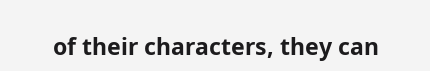of their characters, they can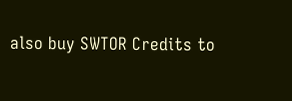also buy SWTOR Credits to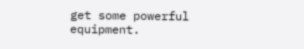get some powerful equipment.